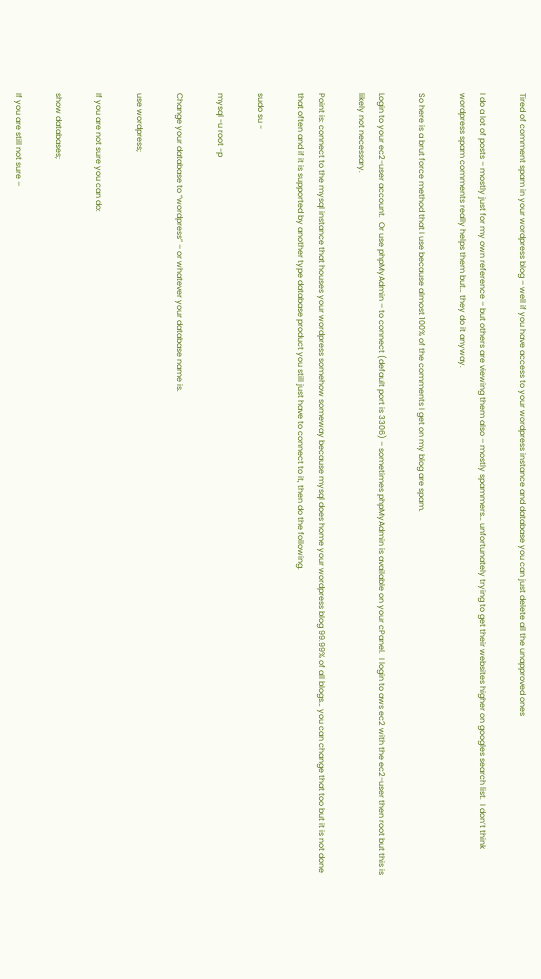Tired of comment spam in your wordpress blog – well if you have access to your wordpress instance and database you can just delete all the unapproved ones

I do a lot of posts – mostly just for my own reference – but others are viewing them also – mostly spammers… unfortunately trying to get their websites higher on googles search list.  I don’t think wordpress spam comments really helps them but… they do it anyway.

So here is a brut force method that I use because almost 100% of the comments I get on my blog are spam.

Login to your ec2-user account.  Or use phpMyAdmin – to connect (default port is 3306) – sometimes phpMyAdmin is available on your cPanel.  I login to aws ec2 with the ec2-user then root but this is likely not necessary.

Point is: connect to the mysql instance that houses your wordpress somehow someway because mysql does home your wordpress blog 99.99% of all blogs… you can change that too but it is not done that often and if it is supported by another type database product you still just have to connect to it, then do the following.

sudo su -

mysql -u root -p

Change your database to “wordpress” – or whatever your database name is.

use wordpress;

If you are not sure you can do:

show databases;

If you are still not sure –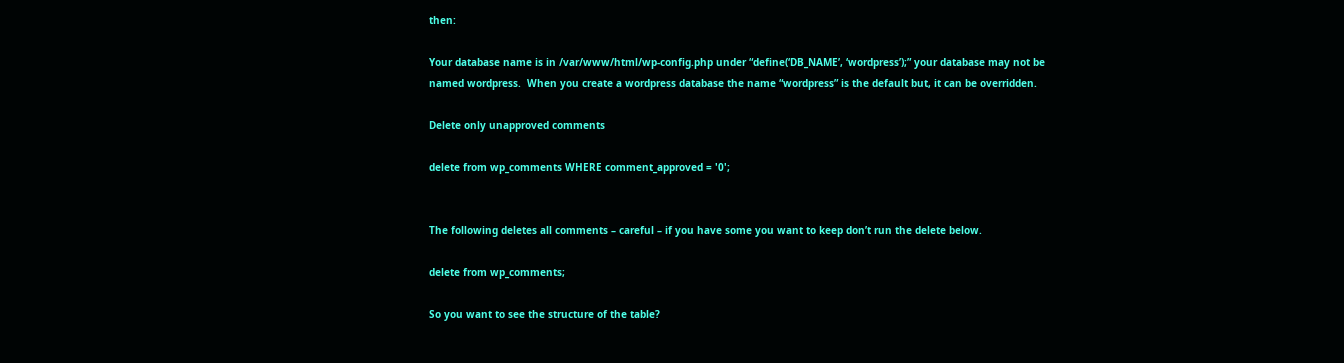then:

Your database name is in /var/www/html/wp-config.php under “define(‘DB_NAME’, ‘wordpress’);” your database may not be named wordpress.  When you create a wordpress database the name “wordpress” is the default but, it can be overridden.

Delete only unapproved comments

delete from wp_comments WHERE comment_approved = '0';


The following deletes all comments – careful – if you have some you want to keep don’t run the delete below.

delete from wp_comments;

So you want to see the structure of the table?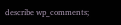describe wp_comments;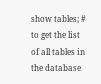show tables; # to get the list of all tables in the database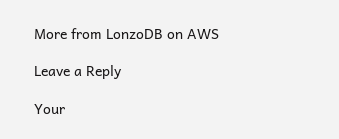More from LonzoDB on AWS

Leave a Reply

Your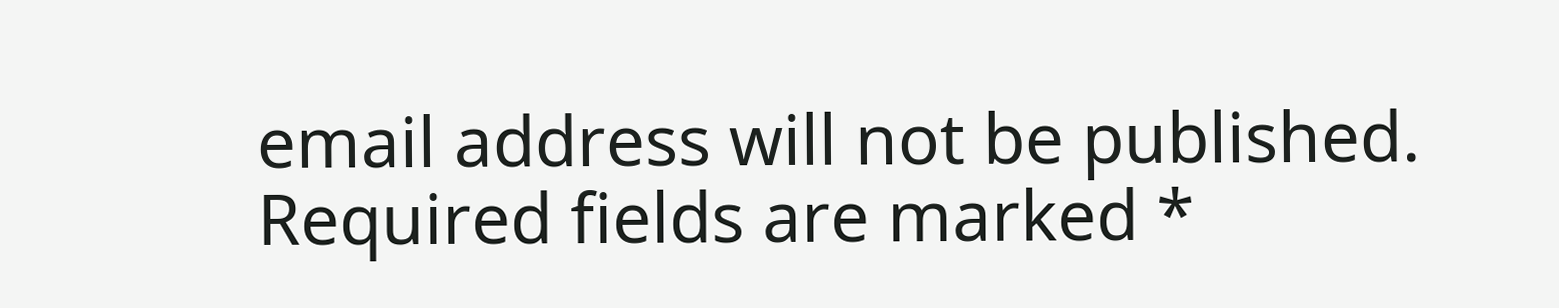email address will not be published. Required fields are marked *